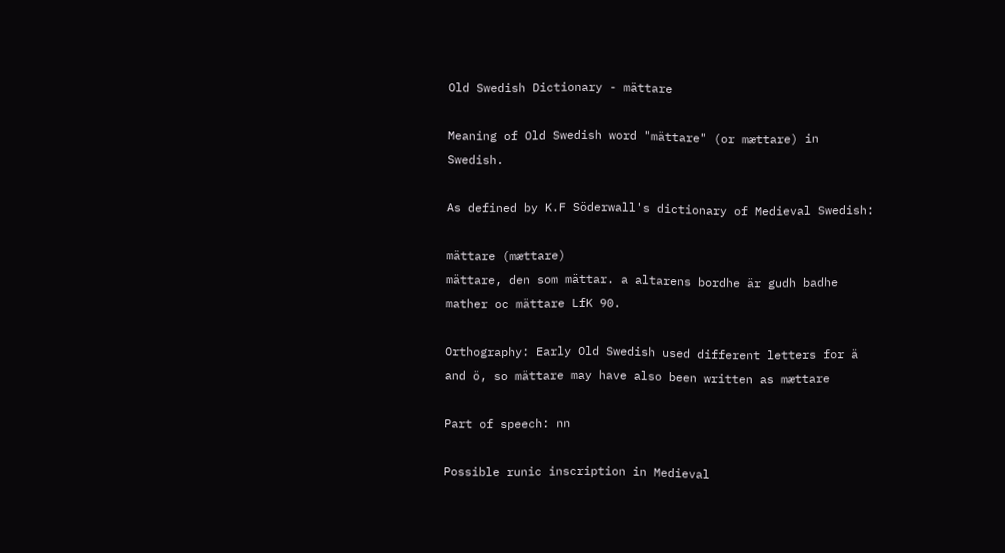Old Swedish Dictionary - mättare

Meaning of Old Swedish word "mättare" (or mættare) in Swedish.

As defined by K.F Söderwall's dictionary of Medieval Swedish:

mättare (mættare)
mättare, den som mättar. a altarens bordhe är gudh badhe mather oc mättare LfK 90.

Orthography: Early Old Swedish used different letters for ä and ö, so mättare may have also been written as mættare

Part of speech: nn

Possible runic inscription in Medieval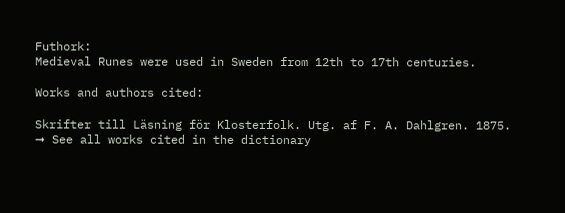Futhork:
Medieval Runes were used in Sweden from 12th to 17th centuries.

Works and authors cited:

Skrifter till Läsning för Klosterfolk. Utg. af F. A. Dahlgren. 1875.
➞ See all works cited in the dictionary